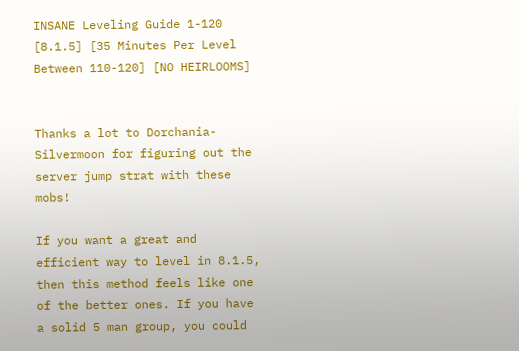INSANE Leveling Guide 1-120 [8.1.5] [35 Minutes Per Level Between 110-120] [NO HEIRLOOMS]


Thanks a lot to Dorchania-Silvermoon for figuring out the server jump strat with these mobs!

If you want a great and efficient way to level in 8.1.5, then this method feels like one of the better ones. If you have a solid 5 man group, you could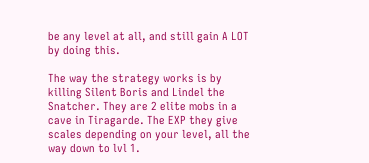be any level at all, and still gain A LOT by doing this.

The way the strategy works is by killing Silent Boris and Lindel the Snatcher. They are 2 elite mobs in a cave in Tiragarde. The EXP they give scales depending on your level, all the way down to lvl 1.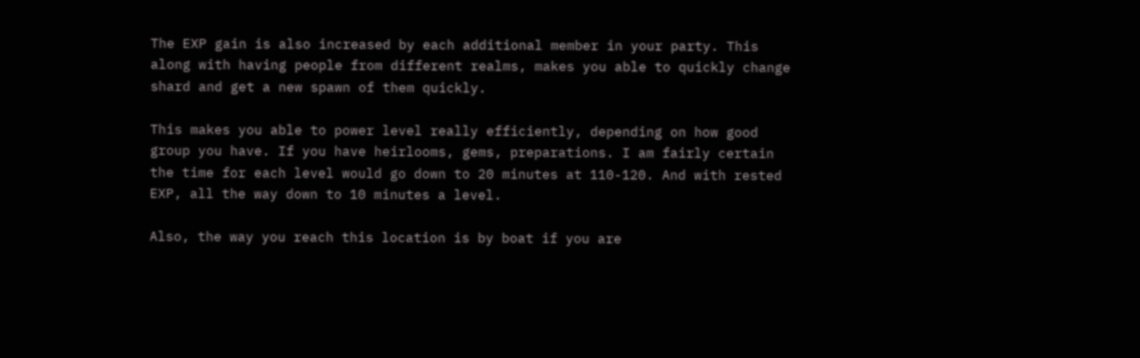The EXP gain is also increased by each additional member in your party. This along with having people from different realms, makes you able to quickly change shard and get a new spawn of them quickly.

This makes you able to power level really efficiently, depending on how good group you have. If you have heirlooms, gems, preparations. I am fairly certain the time for each level would go down to 20 minutes at 110-120. And with rested EXP, all the way down to 10 minutes a level.

Also, the way you reach this location is by boat if you are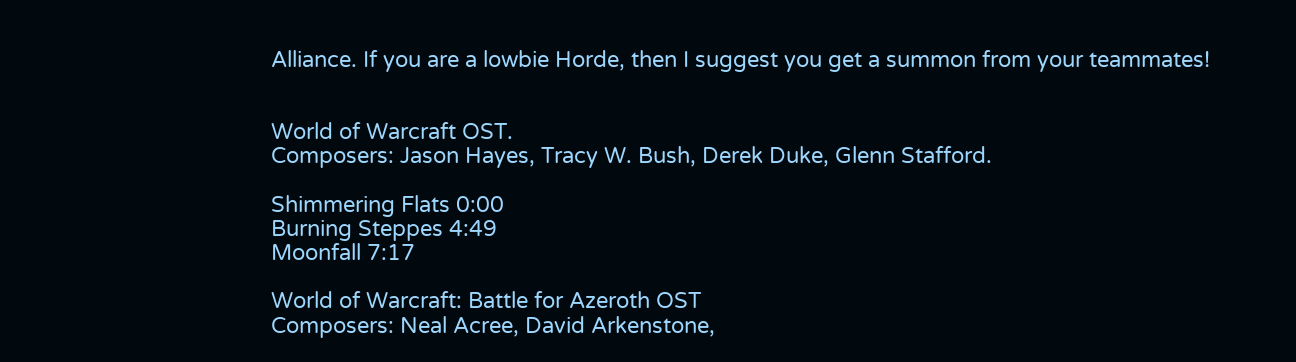Alliance. If you are a lowbie Horde, then I suggest you get a summon from your teammates!


World of Warcraft OST.
Composers: Jason Hayes, Tracy W. Bush, Derek Duke, Glenn Stafford.

Shimmering Flats 0:00
Burning Steppes 4:49
Moonfall 7:17

World of Warcraft: Battle for Azeroth OST
Composers: Neal Acree, David Arkenstone,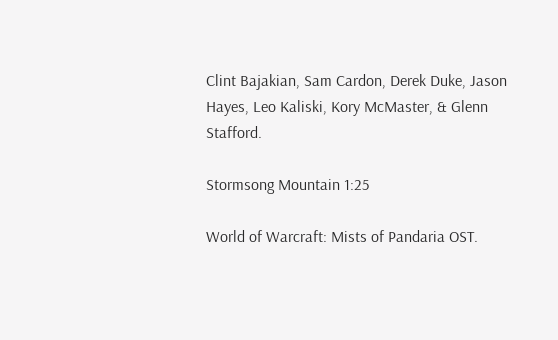Clint Bajakian, Sam Cardon, Derek Duke, Jason Hayes, Leo Kaliski, Kory McMaster, & Glenn Stafford.

Stormsong Mountain 1:25

World of Warcraft: Mists of Pandaria OST.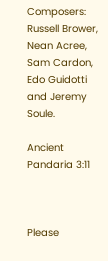Composers: Russell Brower, Nean Acree, Sam Cardon, Edo Guidotti and Jeremy Soule.

Ancient Pandaria 3:11



Please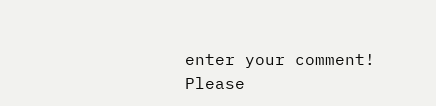enter your comment!
Please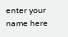enter your name here